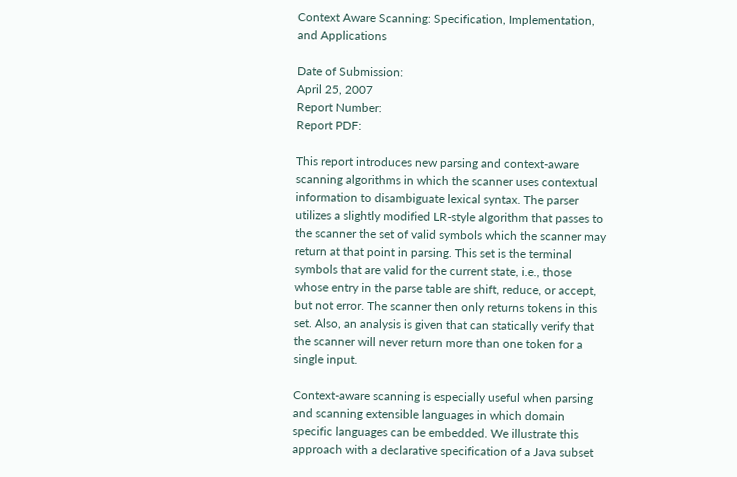Context Aware Scanning: Specification, Implementation, and Applications

Date of Submission:
April 25, 2007
Report Number:
Report PDF:

This report introduces new parsing and context-aware scanning algorithms in which the scanner uses contextual information to disambiguate lexical syntax. The parser utilizes a slightly modified LR-style algorithm that passes to the scanner the set of valid symbols which the scanner may return at that point in parsing. This set is the terminal symbols that are valid for the current state, i.e., those whose entry in the parse table are shift, reduce, or accept, but not error. The scanner then only returns tokens in this set. Also, an analysis is given that can statically verify that the scanner will never return more than one token for a single input.

Context-aware scanning is especially useful when parsing and scanning extensible languages in which domain specific languages can be embedded. We illustrate this approach with a declarative specification of a Java subset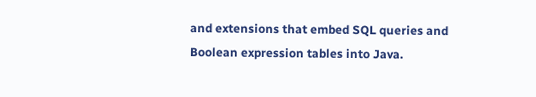and extensions that embed SQL queries and Boolean expression tables into Java.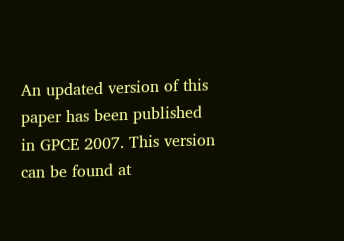An updated version of this paper has been published in GPCE 2007. This version can be found at